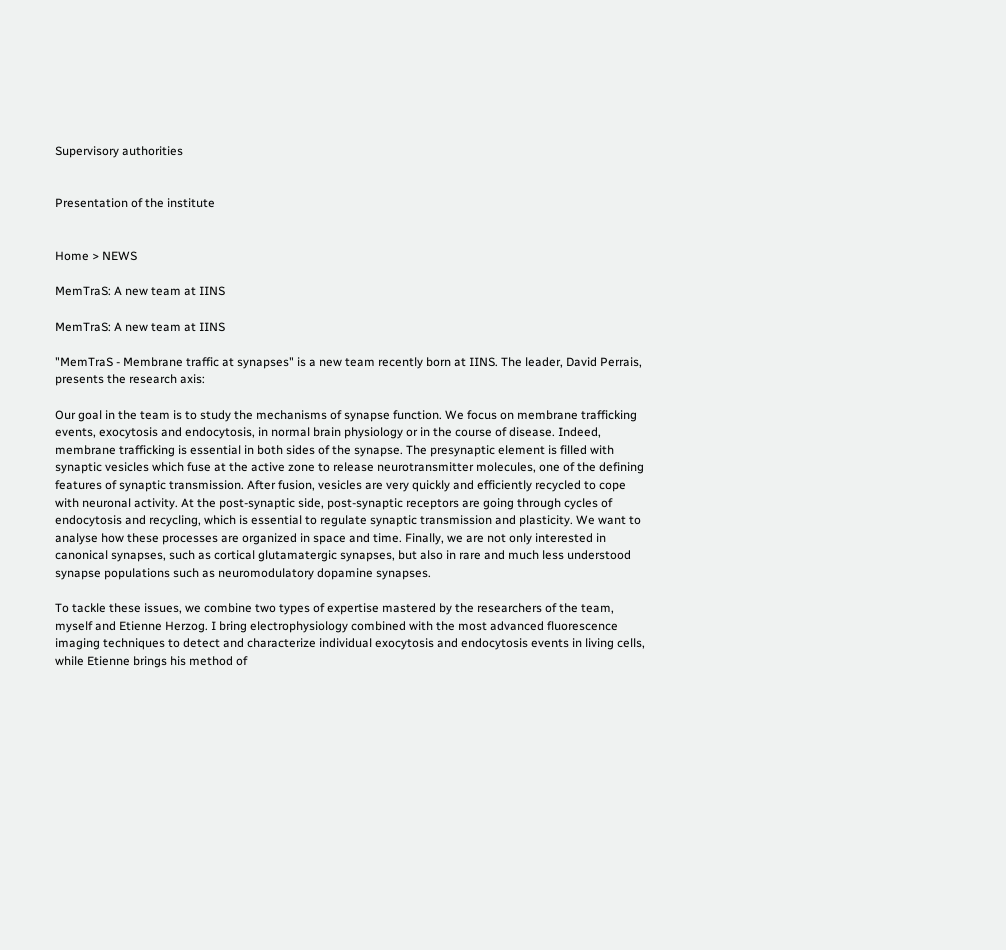Supervisory authorities


Presentation of the institute


Home > NEWS

MemTraS: A new team at IINS

MemTraS: A new team at IINS

"MemTraS - Membrane traffic at synapses" is a new team recently born at IINS. The leader, David Perrais, presents the research axis:

Our goal in the team is to study the mechanisms of synapse function. We focus on membrane trafficking events, exocytosis and endocytosis, in normal brain physiology or in the course of disease. Indeed, membrane trafficking is essential in both sides of the synapse. The presynaptic element is filled with synaptic vesicles which fuse at the active zone to release neurotransmitter molecules, one of the defining features of synaptic transmission. After fusion, vesicles are very quickly and efficiently recycled to cope with neuronal activity. At the post-synaptic side, post-synaptic receptors are going through cycles of endocytosis and recycling, which is essential to regulate synaptic transmission and plasticity. We want to analyse how these processes are organized in space and time. Finally, we are not only interested in canonical synapses, such as cortical glutamatergic synapses, but also in rare and much less understood synapse populations such as neuromodulatory dopamine synapses.

To tackle these issues, we combine two types of expertise mastered by the researchers of the team, myself and Etienne Herzog. I bring electrophysiology combined with the most advanced fluorescence imaging techniques to detect and characterize individual exocytosis and endocytosis events in living cells, while Etienne brings his method of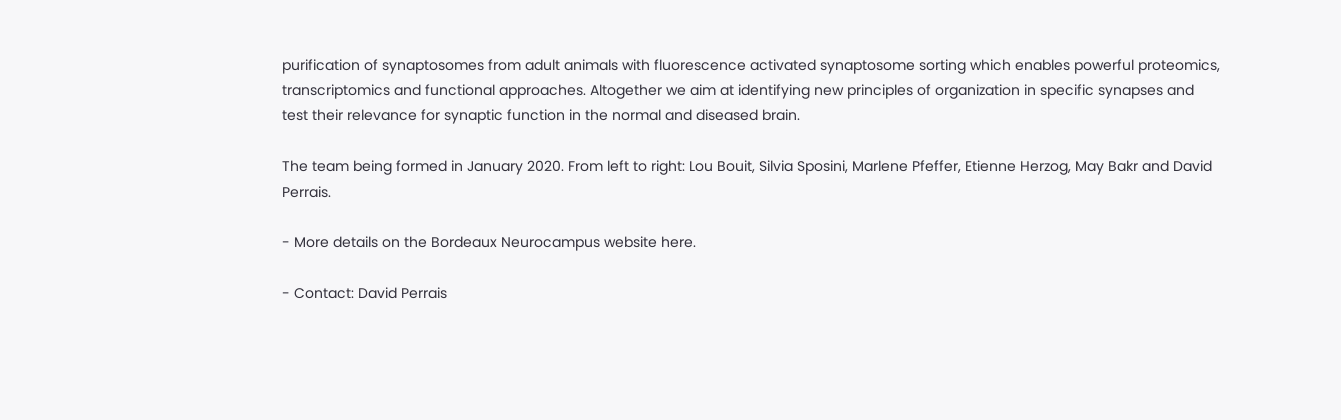purification of synaptosomes from adult animals with fluorescence activated synaptosome sorting which enables powerful proteomics, transcriptomics and functional approaches. Altogether we aim at identifying new principles of organization in specific synapses and test their relevance for synaptic function in the normal and diseased brain.

The team being formed in January 2020. From left to right: Lou Bouit, Silvia Sposini, Marlene Pfeffer, Etienne Herzog, May Bakr and David Perrais.

- More details on the Bordeaux Neurocampus website here.

- Contact: David Perrais